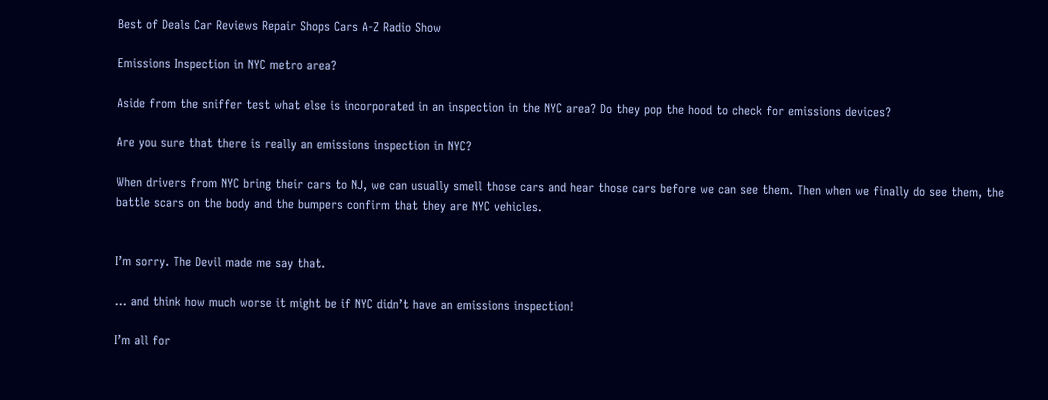Best of Deals Car Reviews Repair Shops Cars A-Z Radio Show

Emissions Inspection in NYC metro area?

Aside from the sniffer test what else is incorporated in an inspection in the NYC area? Do they pop the hood to check for emissions devices?

Are you sure that there is really an emissions inspection in NYC?

When drivers from NYC bring their cars to NJ, we can usually smell those cars and hear those cars before we can see them. Then when we finally do see them, the battle scars on the body and the bumpers confirm that they are NYC vehicles.


I’m sorry. The Devil made me say that.

… and think how much worse it might be if NYC didn’t have an emissions inspection!

I’m all for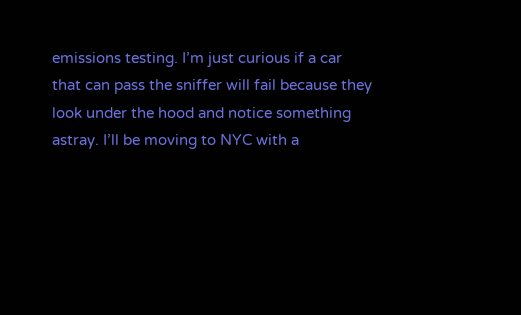emissions testing. I’m just curious if a car that can pass the sniffer will fail because they look under the hood and notice something astray. I’ll be moving to NYC with a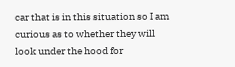car that is in this situation so I am curious as to whether they will look under the hood for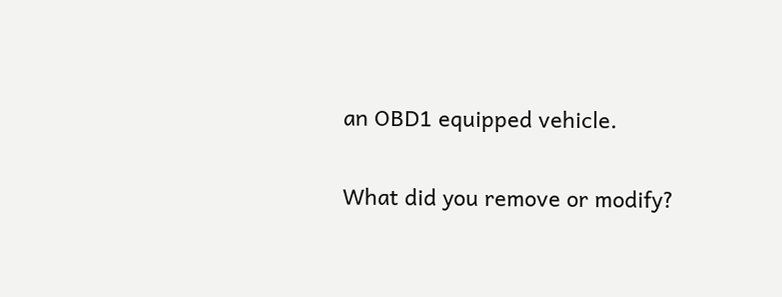an OBD1 equipped vehicle.

What did you remove or modify?